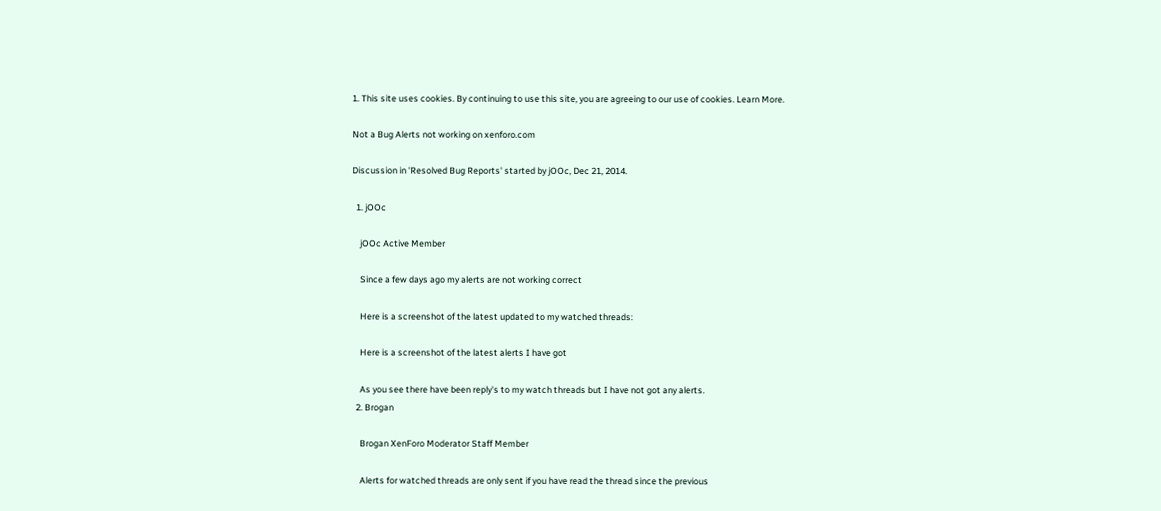1. This site uses cookies. By continuing to use this site, you are agreeing to our use of cookies. Learn More.

Not a Bug Alerts not working on xenforo.com

Discussion in 'Resolved Bug Reports' started by jOOc, Dec 21, 2014.

  1. jOOc

    jOOc Active Member

    Since a few days ago my alerts are not working correct

    Here is a screenshot of the latest updated to my watched threads:

    Here is a screenshot of the latest alerts I have got

    As you see there have been reply's to my watch threads but I have not got any alerts.
  2. Brogan

    Brogan XenForo Moderator Staff Member

    Alerts for watched threads are only sent if you have read the thread since the previous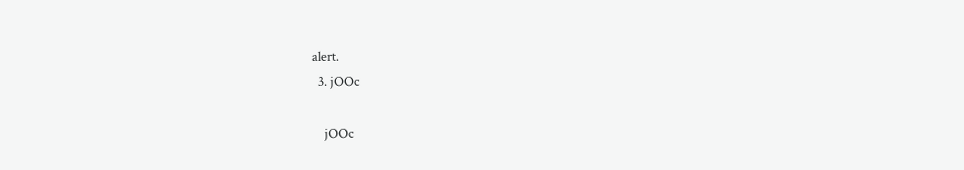alert.
  3. jOOc

    jOOc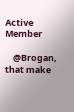Active Member

    @Brogan, that make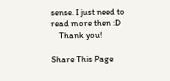sense. I just need to read more then :D
    Thank you!

Share This Page